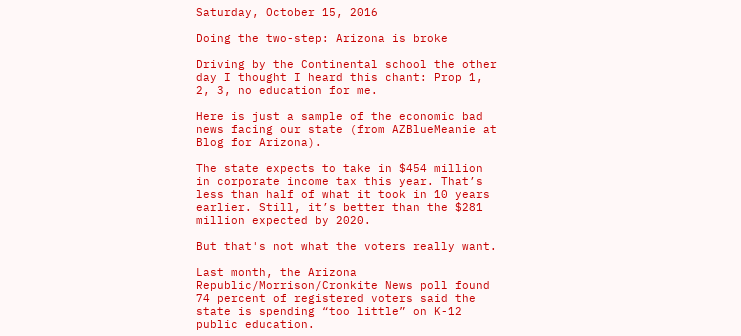Saturday, October 15, 2016

Doing the two-step: Arizona is broke

Driving by the Continental school the other day I thought I heard this chant: Prop 1, 2, 3, no education for me.

Here is just a sample of the economic bad news facing our state (from AZBlueMeanie at Blog for Arizona).

The state expects to take in $454 million in corporate income tax this year. That’s less than half of what it took in 10 years earlier. Still, it’s better than the $281 million expected by 2020.

But that's not what the voters really want.

Last month, the Arizona Republic/Morrison/Cronkite News poll found 74 percent of registered voters said the state is spending “too little” on K-12 public education.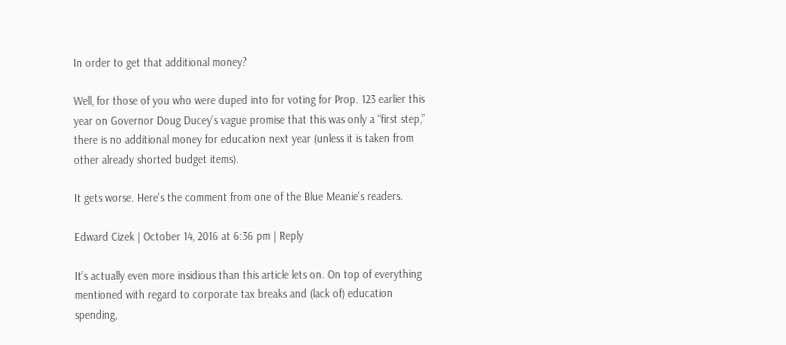In order to get that additional money?

Well, for those of you who were duped into for voting for Prop. 123 earlier this year on Governor Doug Ducey’s vague promise that this was only a “first step,” there is no additional money for education next year (unless it is taken from other already shorted budget items).

It gets worse. Here's the comment from one of the Blue Meanie's readers.

Edward Cizek | October 14, 2016 at 6:36 pm | Reply

It’s actually even more insidious than this article lets on. On top of everything mentioned with regard to corporate tax breaks and (lack of) education spending,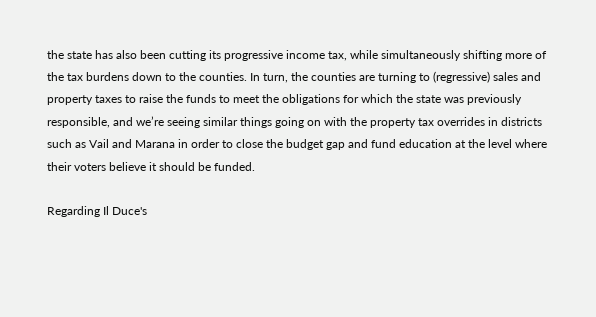the state has also been cutting its progressive income tax, while simultaneously shifting more of the tax burdens down to the counties. In turn, the counties are turning to (regressive) sales and property taxes to raise the funds to meet the obligations for which the state was previously responsible, and we’re seeing similar things going on with the property tax overrides in districts such as Vail and Marana in order to close the budget gap and fund education at the level where their voters believe it should be funded.

Regarding Il Duce's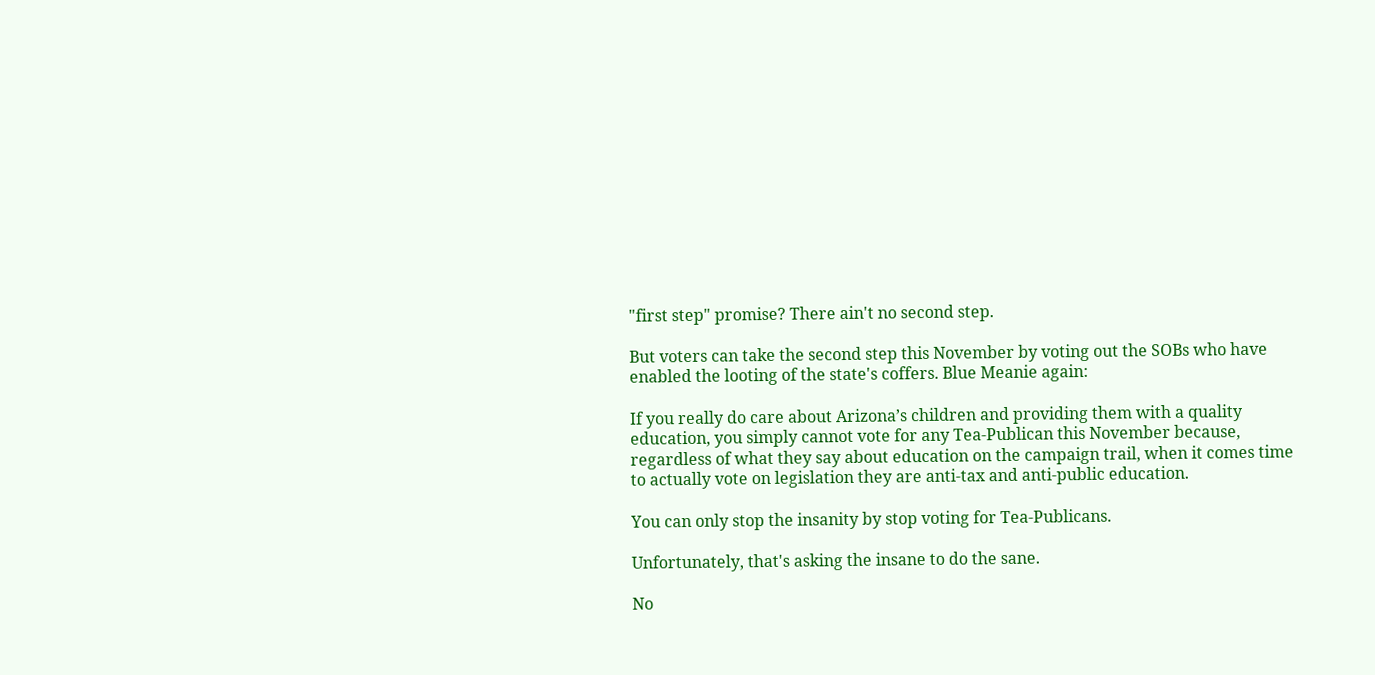"first step" promise? There ain't no second step.

But voters can take the second step this November by voting out the SOBs who have enabled the looting of the state's coffers. Blue Meanie again:

If you really do care about Arizona’s children and providing them with a quality education, you simply cannot vote for any Tea-Publican this November because, regardless of what they say about education on the campaign trail, when it comes time to actually vote on legislation they are anti-tax and anti-public education.

You can only stop the insanity by stop voting for Tea-Publicans.

Unfortunately, that's asking the insane to do the sane.

No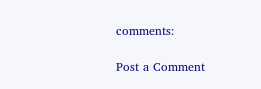comments:

Post a Comment